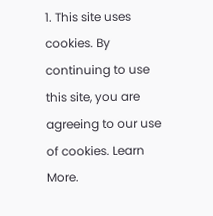1. This site uses cookies. By continuing to use this site, you are agreeing to our use of cookies. Learn More.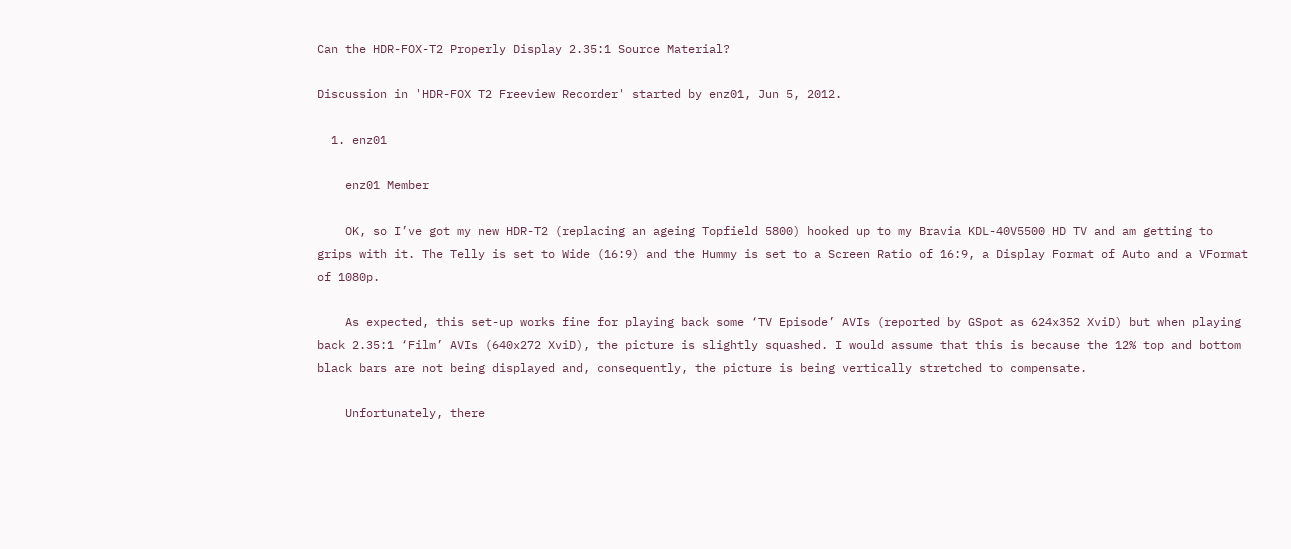Can the HDR-FOX-T2 Properly Display 2.35:1 Source Material?

Discussion in 'HDR-FOX T2 Freeview Recorder' started by enz01, Jun 5, 2012.

  1. enz01

    enz01 Member

    OK, so I’ve got my new HDR-T2 (replacing an ageing Topfield 5800) hooked up to my Bravia KDL-40V5500 HD TV and am getting to grips with it. The Telly is set to Wide (16:9) and the Hummy is set to a Screen Ratio of 16:9, a Display Format of Auto and a VFormat of 1080p.

    As expected, this set-up works fine for playing back some ‘TV Episode’ AVIs (reported by GSpot as 624x352 XviD) but when playing back 2.35:1 ‘Film’ AVIs (640x272 XviD), the picture is slightly squashed. I would assume that this is because the 12% top and bottom black bars are not being displayed and, consequently, the picture is being vertically stretched to compensate.

    Unfortunately, there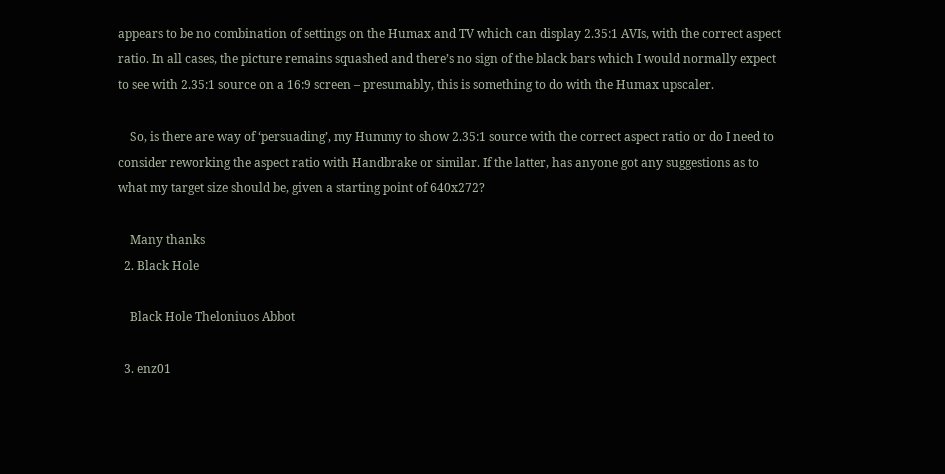appears to be no combination of settings on the Humax and TV which can display 2.35:1 AVIs, with the correct aspect ratio. In all cases, the picture remains squashed and there’s no sign of the black bars which I would normally expect to see with 2.35:1 source on a 16:9 screen – presumably, this is something to do with the Humax upscaler.

    So, is there are way of ‘persuading’, my Hummy to show 2.35:1 source with the correct aspect ratio or do I need to consider reworking the aspect ratio with Handbrake or similar. If the latter, has anyone got any suggestions as to what my target size should be, given a starting point of 640x272?

    Many thanks
  2. Black Hole

    Black Hole Theloniuos Abbot

  3. enz01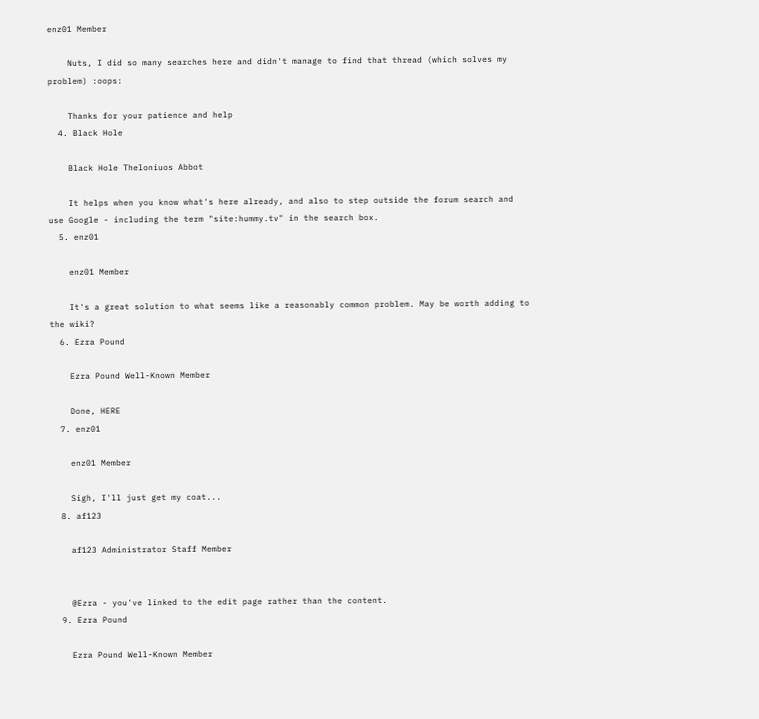enz01 Member

    Nuts, I did so many searches here and didn't manage to find that thread (which solves my problem) :oops:

    Thanks for your patience and help
  4. Black Hole

    Black Hole Theloniuos Abbot

    It helps when you know what's here already, and also to step outside the forum search and use Google - including the term "site:hummy.tv" in the search box.
  5. enz01

    enz01 Member

    It's a great solution to what seems like a reasonably common problem. May be worth adding to the wiki?
  6. Ezra Pound

    Ezra Pound Well-Known Member

    Done, HERE
  7. enz01

    enz01 Member

    Sigh, I'll just get my coat...
  8. af123

    af123 Administrator Staff Member


    @Ezra - you've linked to the edit page rather than the content.
  9. Ezra Pound

    Ezra Pound Well-Known Member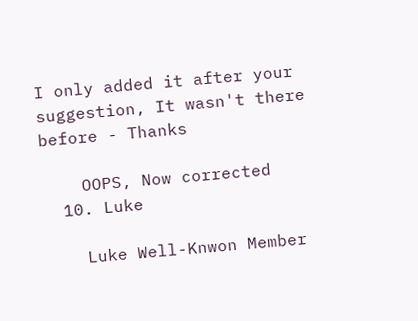I only added it after your suggestion, It wasn't there before - Thanks

    OOPS, Now corrected
  10. Luke

    Luke Well-Knwon Member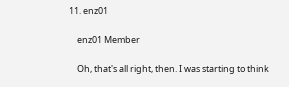11. enz01

    enz01 Member

    Oh, that's all right, then. I was starting to think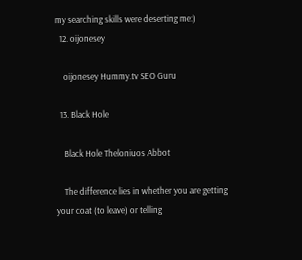my searching skills were deserting me:)
  12. oijonesey

    oijonesey Hummy.tv SEO Guru

  13. Black Hole

    Black Hole Theloniuos Abbot

    The difference lies in whether you are getting your coat (to leave) or telling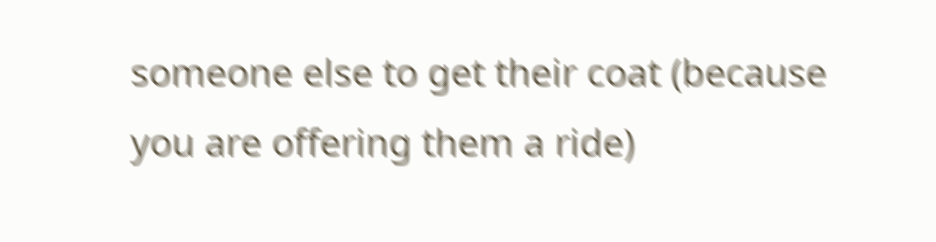someone else to get their coat (because you are offering them a ride)